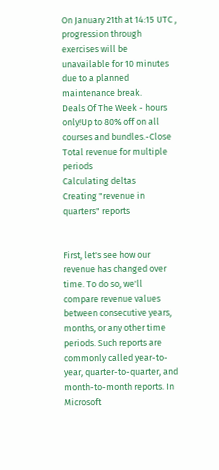On January 21th at 14:15 UTC , progression through exercises will be unavailable for 10 minutes due to a planned maintenance break.
Deals Of The Week - hours only!Up to 80% off on all courses and bundles.-Close
Total revenue for multiple periods
Calculating deltas
Creating "revenue in quarters" reports


First, let's see how our revenue has changed over time. To do so, we'll compare revenue values between consecutive years, months, or any other time periods. Such reports are commonly called year-to-year, quarter-to-quarter, and month-to-month reports. In Microsoft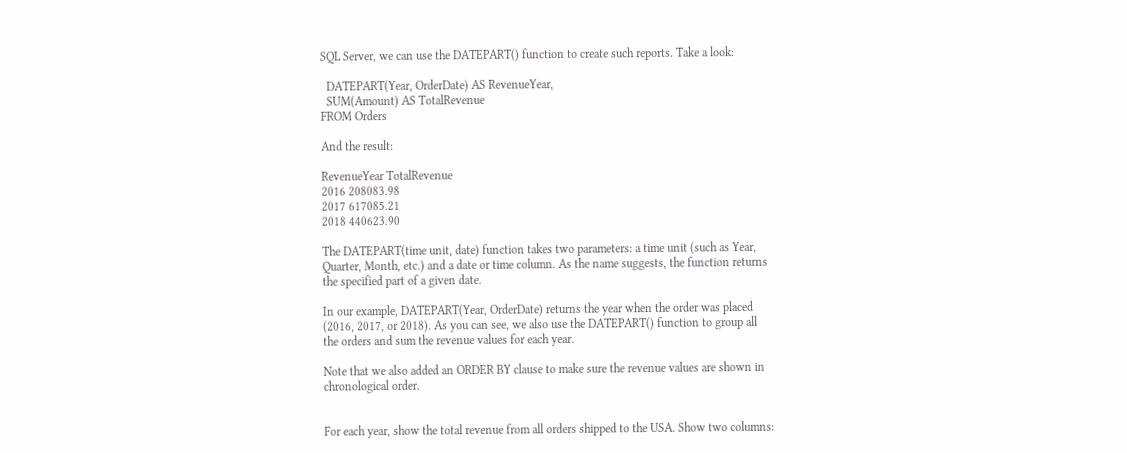SQL Server, we can use the DATEPART() function to create such reports. Take a look:

  DATEPART(Year, OrderDate) AS RevenueYear,
  SUM(Amount) AS TotalRevenue
FROM Orders

And the result:

RevenueYear TotalRevenue
2016 208083.98
2017 617085.21
2018 440623.90

The DATEPART(time unit, date) function takes two parameters: a time unit (such as Year, Quarter, Month, etc.) and a date or time column. As the name suggests, the function returns the specified part of a given date.

In our example, DATEPART(Year, OrderDate) returns the year when the order was placed (2016, 2017, or 2018). As you can see, we also use the DATEPART() function to group all the orders and sum the revenue values for each year.

Note that we also added an ORDER BY clause to make sure the revenue values are shown in chronological order.


For each year, show the total revenue from all orders shipped to the USA. Show two columns: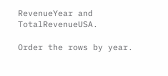RevenueYear and TotalRevenueUSA.

Order the rows by year.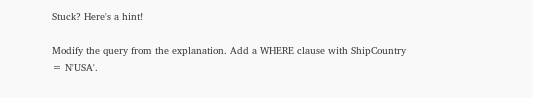Stuck? Here's a hint!

Modify the query from the explanation. Add a WHERE clause with ShipCountry = N'USA'.